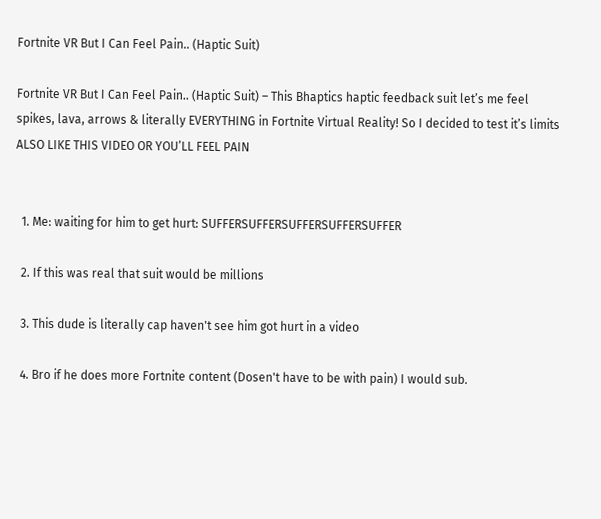Fortnite VR But I Can Feel Pain.. (Haptic Suit)

Fortnite VR But I Can Feel Pain.. (Haptic Suit) – This Bhaptics haptic feedback suit let’s me feel spikes, lava, arrows & literally EVERYTHING in Fortnite Virtual Reality! So I decided to test it’s limits ALSO LIKE THIS VIDEO OR YOU’LL FEEL PAIN


  1. Me: waiting for him to get hurt: SUFFERSUFFERSUFFERSUFFERSUFFER

  2. If this was real that suit would be millions

  3. This dude is literally cap haven't see him got hurt in a video

  4. Bro if he does more Fortnite content (Dosen't have to be with pain) I would sub.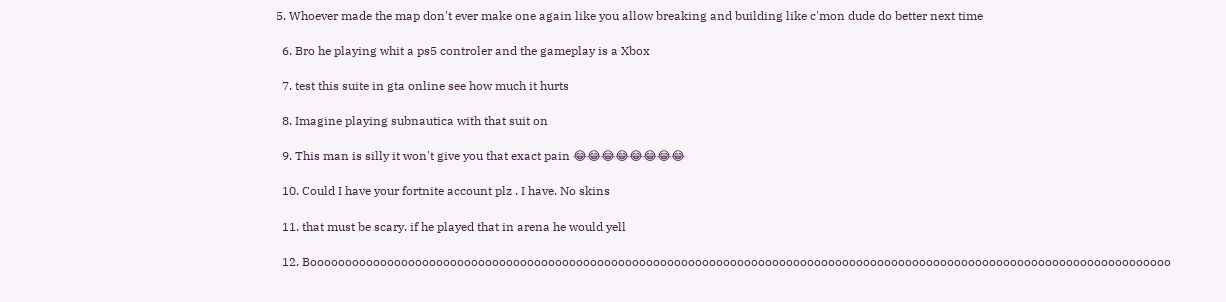5. Whoever made the map don't ever make one again like you allow breaking and building like c'mon dude do better next time

  6. Bro he playing whit a ps5 controler and the gameplay is a Xbox

  7. test this suite in gta online see how much it hurts

  8. Imagine playing subnautica with that suit on

  9. This man is silly it won't give you that exact pain 😂😂😂😂😂😂😂😂

  10. Could I have your fortnite account plz . I have. No skins

  11. that must be scary. if he played that in arena he would yell

  12. Booooooooooooooooooooooooooooooooooooooooooooooooooooooooooooooooooooooooooooooooooooooooooooooooooooooooooooooooooooooooooo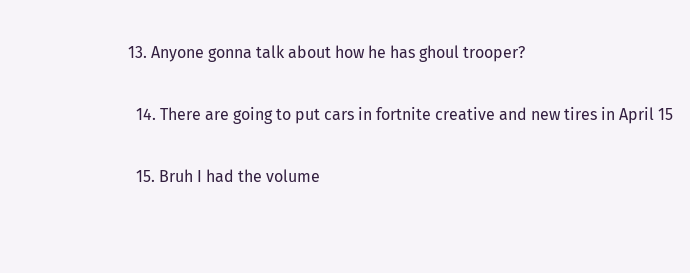13. Anyone gonna talk about how he has ghoul trooper?

  14. There are going to put cars in fortnite creative and new tires in April 15

  15. Bruh I had the volume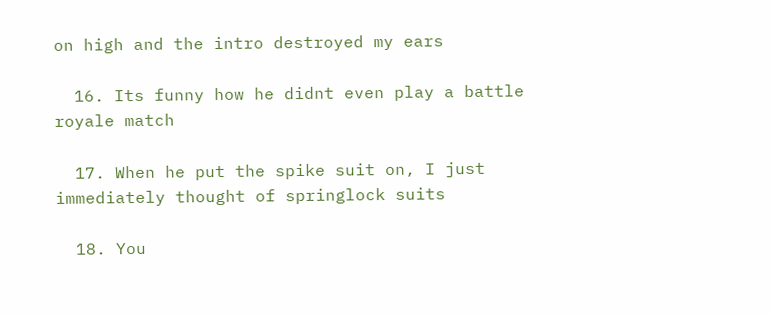on high and the intro destroyed my ears

  16. Its funny how he didnt even play a battle royale match

  17. When he put the spike suit on, I just immediately thought of springlock suits

  18. You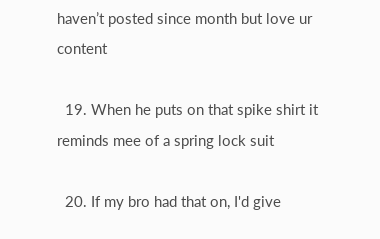haven’t posted since month but love ur content

  19. When he puts on that spike shirt it reminds mee of a spring lock suit

  20. If my bro had that on, I'd give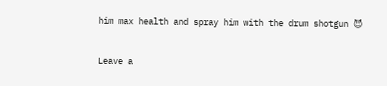him max health and spray him with the drum shotgun 😈

Leave a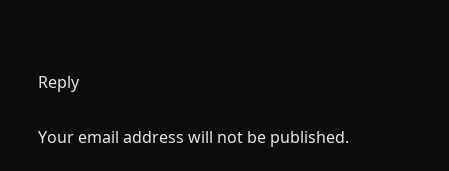Reply

Your email address will not be published.